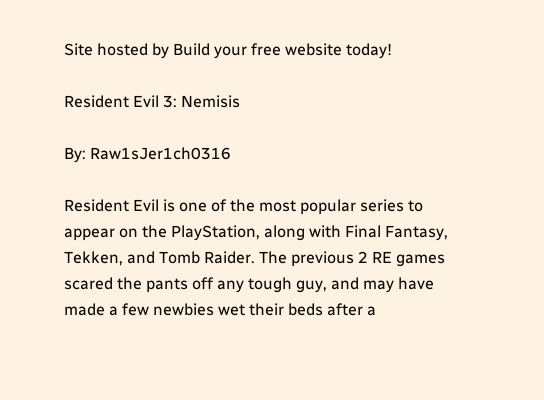Site hosted by Build your free website today!

Resident Evil 3: Nemisis

By: Raw1sJer1ch0316

Resident Evil is one of the most popular series to appear on the PlayStation, along with Final Fantasy, Tekken, and Tomb Raider. The previous 2 RE games scared the pants off any tough guy, and may have made a few newbies wet their beds after a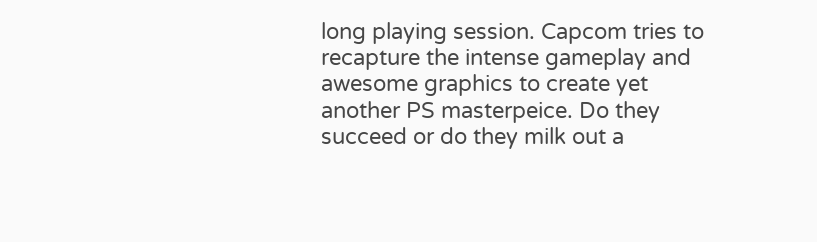long playing session. Capcom tries to recapture the intense gameplay and awesome graphics to create yet another PS masterpeice. Do they succeed or do they milk out a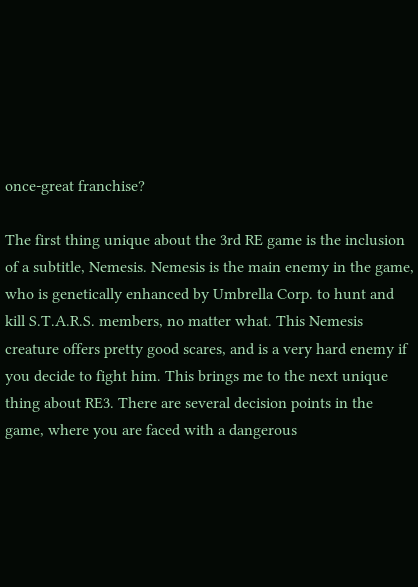once-great franchise?

The first thing unique about the 3rd RE game is the inclusion of a subtitle, Nemesis. Nemesis is the main enemy in the game, who is genetically enhanced by Umbrella Corp. to hunt and kill S.T.A.R.S. members, no matter what. This Nemesis creature offers pretty good scares, and is a very hard enemy if you decide to fight him. This brings me to the next unique thing about RE3. There are several decision points in the game, where you are faced with a dangerous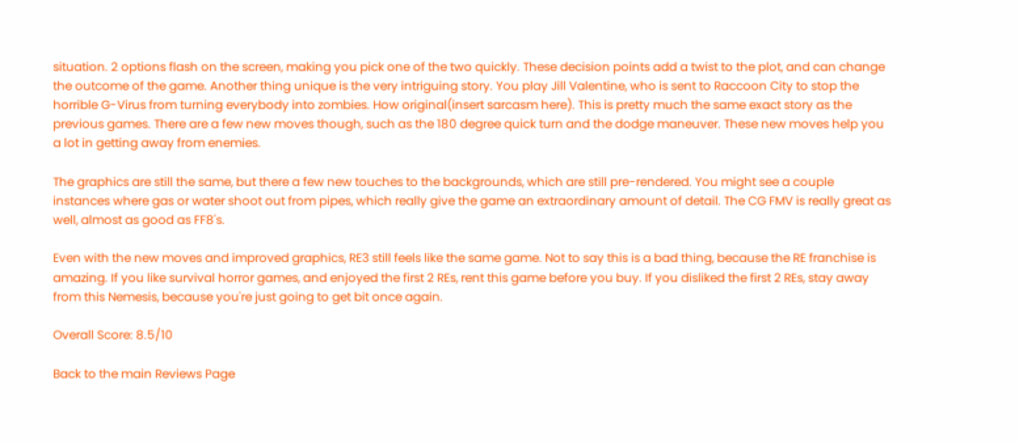situation. 2 options flash on the screen, making you pick one of the two quickly. These decision points add a twist to the plot, and can change the outcome of the game. Another thing unique is the very intriguing story. You play Jill Valentine, who is sent to Raccoon City to stop the horrible G-Virus from turning everybody into zombies. How original(insert sarcasm here). This is pretty much the same exact story as the previous games. There are a few new moves though, such as the 180 degree quick turn and the dodge maneuver. These new moves help you a lot in getting away from enemies.

The graphics are still the same, but there a few new touches to the backgrounds, which are still pre-rendered. You might see a couple instances where gas or water shoot out from pipes, which really give the game an extraordinary amount of detail. The CG FMV is really great as well, almost as good as FF8's.

Even with the new moves and improved graphics, RE3 still feels like the same game. Not to say this is a bad thing, because the RE franchise is amazing. If you like survival horror games, and enjoyed the first 2 REs, rent this game before you buy. If you disliked the first 2 REs, stay away from this Nemesis, because you're just going to get bit once again.

Overall Score: 8.5/10

Back to the main Reviews Page